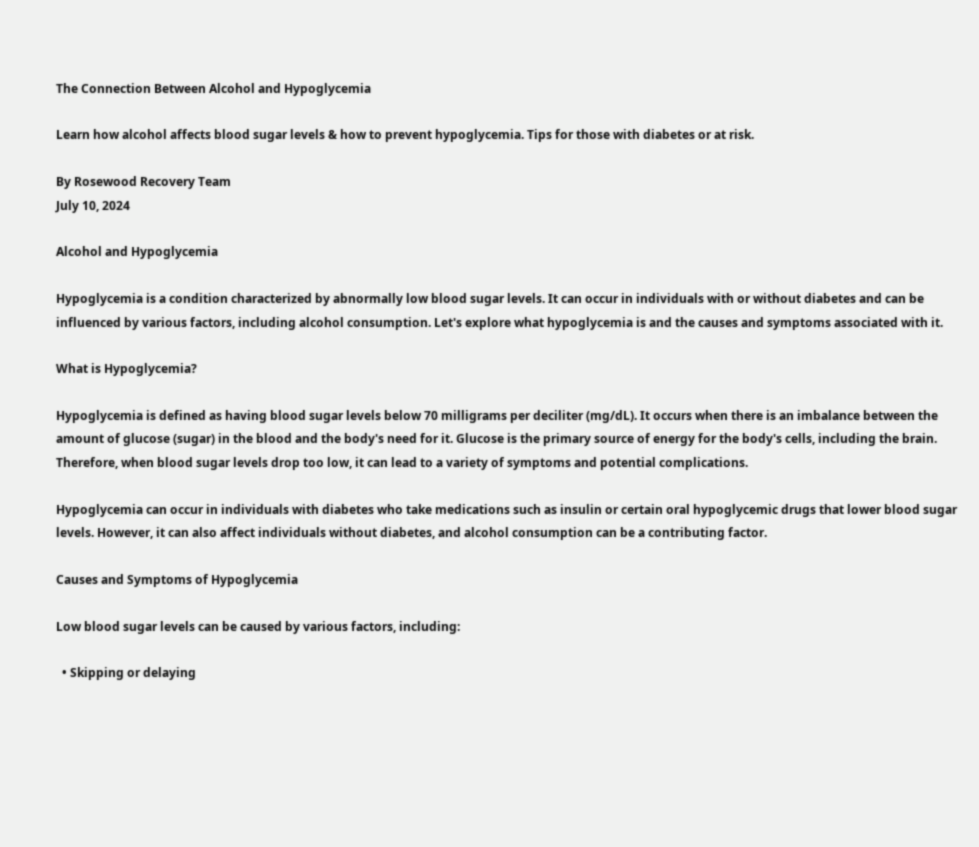The Connection Between Alcohol and Hypoglycemia

Learn how alcohol affects blood sugar levels & how to prevent hypoglycemia. Tips for those with diabetes or at risk.

By Rosewood Recovery Team
July 10, 2024

Alcohol and Hypoglycemia

Hypoglycemia is a condition characterized by abnormally low blood sugar levels. It can occur in individuals with or without diabetes and can be influenced by various factors, including alcohol consumption. Let's explore what hypoglycemia is and the causes and symptoms associated with it.

What is Hypoglycemia?

Hypoglycemia is defined as having blood sugar levels below 70 milligrams per deciliter (mg/dL). It occurs when there is an imbalance between the amount of glucose (sugar) in the blood and the body's need for it. Glucose is the primary source of energy for the body's cells, including the brain. Therefore, when blood sugar levels drop too low, it can lead to a variety of symptoms and potential complications.

Hypoglycemia can occur in individuals with diabetes who take medications such as insulin or certain oral hypoglycemic drugs that lower blood sugar levels. However, it can also affect individuals without diabetes, and alcohol consumption can be a contributing factor.

Causes and Symptoms of Hypoglycemia

Low blood sugar levels can be caused by various factors, including:

  • Skipping or delaying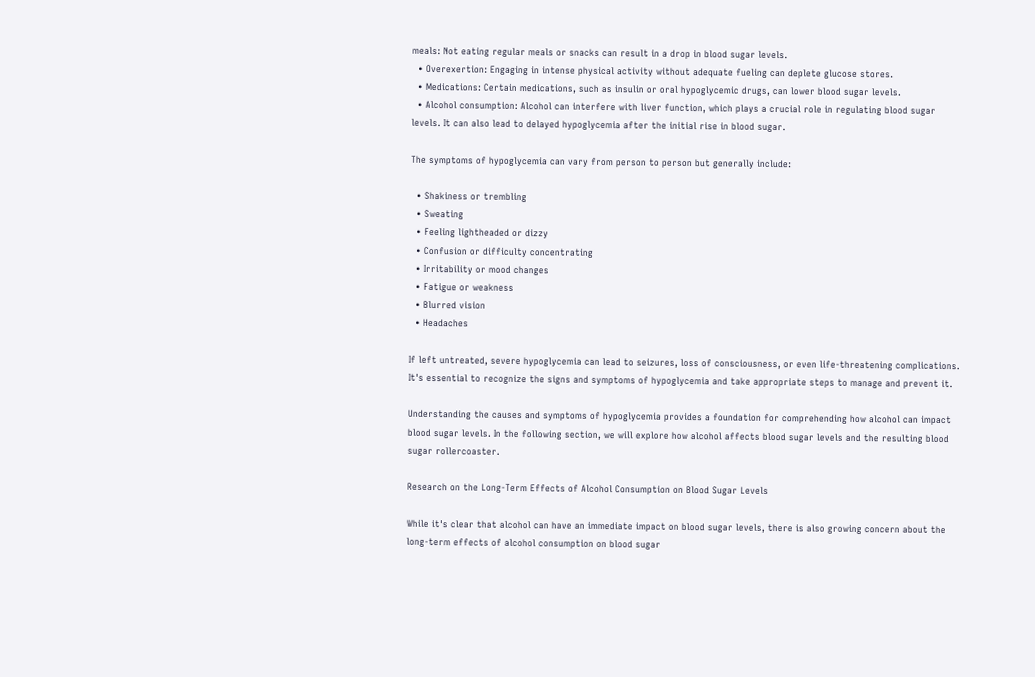meals: Not eating regular meals or snacks can result in a drop in blood sugar levels.
  • Overexertion: Engaging in intense physical activity without adequate fueling can deplete glucose stores.
  • Medications: Certain medications, such as insulin or oral hypoglycemic drugs, can lower blood sugar levels.
  • Alcohol consumption: Alcohol can interfere with liver function, which plays a crucial role in regulating blood sugar levels. It can also lead to delayed hypoglycemia after the initial rise in blood sugar.

The symptoms of hypoglycemia can vary from person to person but generally include:

  • Shakiness or trembling
  • Sweating
  • Feeling lightheaded or dizzy
  • Confusion or difficulty concentrating
  • Irritability or mood changes
  • Fatigue or weakness
  • Blurred vision
  • Headaches

If left untreated, severe hypoglycemia can lead to seizures, loss of consciousness, or even life-threatening complications. It's essential to recognize the signs and symptoms of hypoglycemia and take appropriate steps to manage and prevent it.

Understanding the causes and symptoms of hypoglycemia provides a foundation for comprehending how alcohol can impact blood sugar levels. In the following section, we will explore how alcohol affects blood sugar levels and the resulting blood sugar rollercoaster.

Research on the Long-Term Effects of Alcohol Consumption on Blood Sugar Levels

While it's clear that alcohol can have an immediate impact on blood sugar levels, there is also growing concern about the long-term effects of alcohol consumption on blood sugar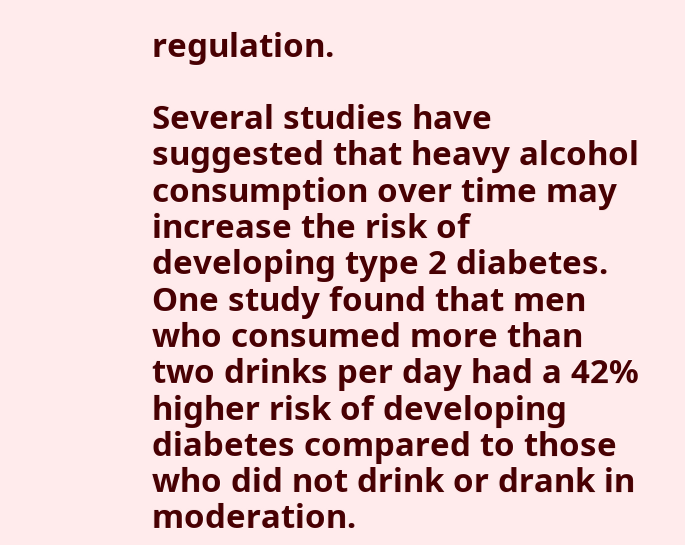regulation.

Several studies have suggested that heavy alcohol consumption over time may increase the risk of developing type 2 diabetes. One study found that men who consumed more than two drinks per day had a 42% higher risk of developing diabetes compared to those who did not drink or drank in moderation.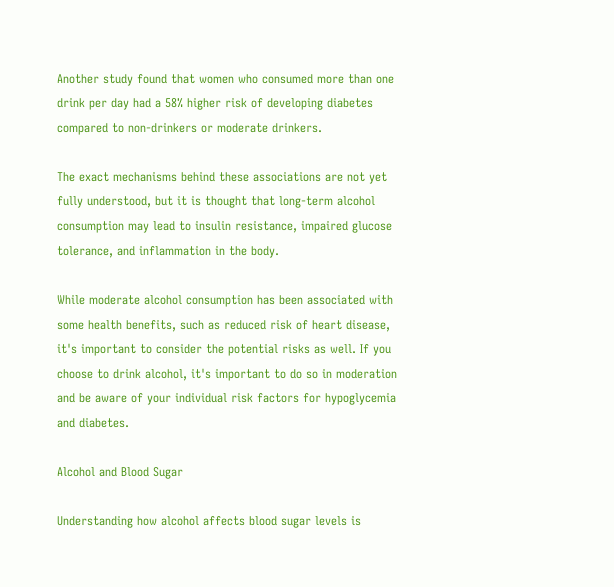Another study found that women who consumed more than one drink per day had a 58% higher risk of developing diabetes compared to non-drinkers or moderate drinkers.

The exact mechanisms behind these associations are not yet fully understood, but it is thought that long-term alcohol consumption may lead to insulin resistance, impaired glucose tolerance, and inflammation in the body.

While moderate alcohol consumption has been associated with some health benefits, such as reduced risk of heart disease, it's important to consider the potential risks as well. If you choose to drink alcohol, it's important to do so in moderation and be aware of your individual risk factors for hypoglycemia and diabetes.

Alcohol and Blood Sugar

Understanding how alcohol affects blood sugar levels is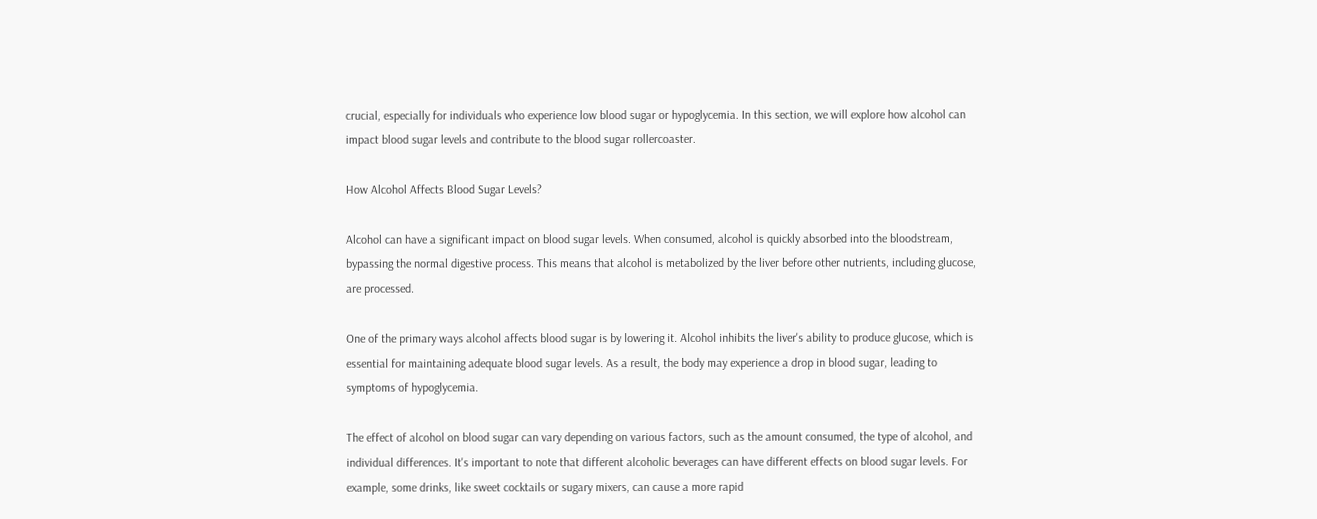crucial, especially for individuals who experience low blood sugar or hypoglycemia. In this section, we will explore how alcohol can impact blood sugar levels and contribute to the blood sugar rollercoaster.

How Alcohol Affects Blood Sugar Levels?

Alcohol can have a significant impact on blood sugar levels. When consumed, alcohol is quickly absorbed into the bloodstream, bypassing the normal digestive process. This means that alcohol is metabolized by the liver before other nutrients, including glucose, are processed.

One of the primary ways alcohol affects blood sugar is by lowering it. Alcohol inhibits the liver's ability to produce glucose, which is essential for maintaining adequate blood sugar levels. As a result, the body may experience a drop in blood sugar, leading to symptoms of hypoglycemia.

The effect of alcohol on blood sugar can vary depending on various factors, such as the amount consumed, the type of alcohol, and individual differences. It's important to note that different alcoholic beverages can have different effects on blood sugar levels. For example, some drinks, like sweet cocktails or sugary mixers, can cause a more rapid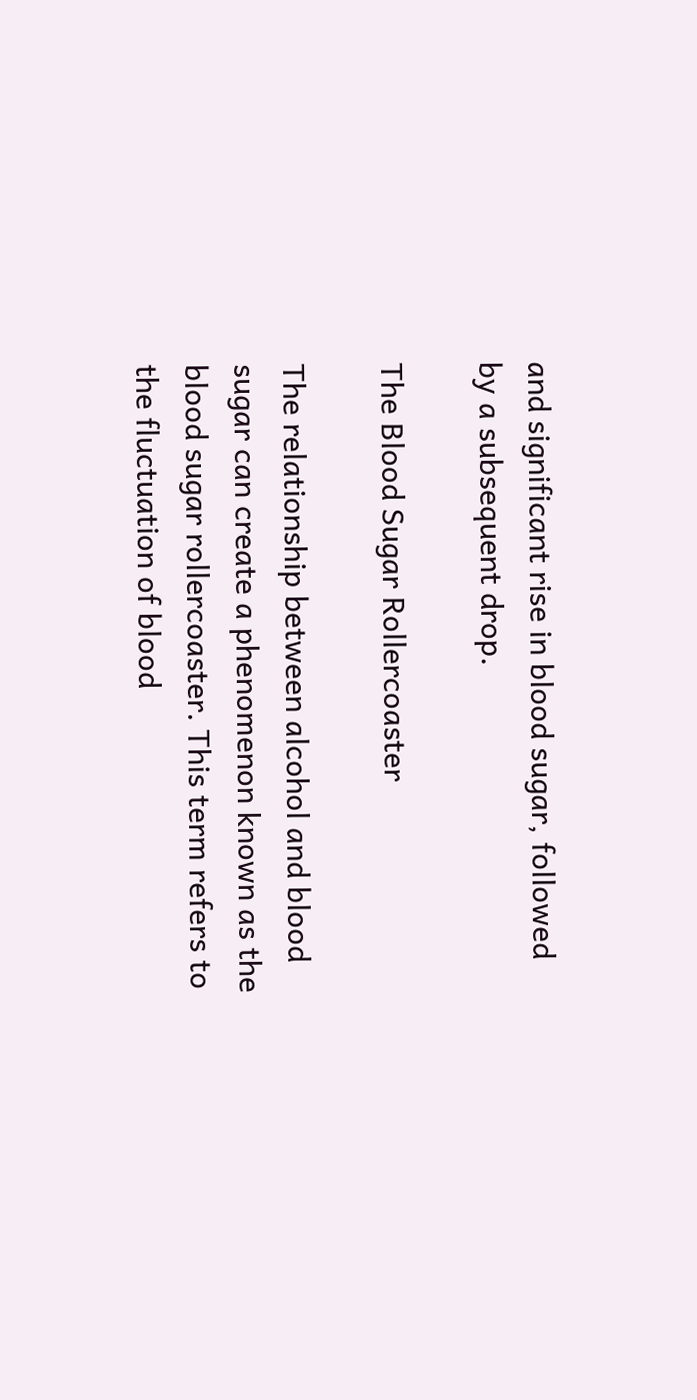and significant rise in blood sugar, followed by a subsequent drop.

The Blood Sugar Rollercoaster

The relationship between alcohol and blood sugar can create a phenomenon known as the blood sugar rollercoaster. This term refers to the fluctuation of blood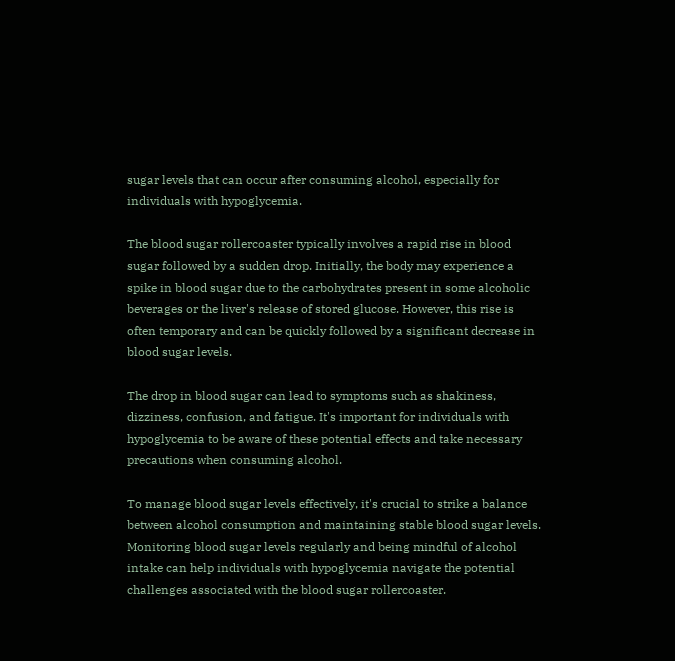sugar levels that can occur after consuming alcohol, especially for individuals with hypoglycemia.

The blood sugar rollercoaster typically involves a rapid rise in blood sugar followed by a sudden drop. Initially, the body may experience a spike in blood sugar due to the carbohydrates present in some alcoholic beverages or the liver's release of stored glucose. However, this rise is often temporary and can be quickly followed by a significant decrease in blood sugar levels.

The drop in blood sugar can lead to symptoms such as shakiness, dizziness, confusion, and fatigue. It's important for individuals with hypoglycemia to be aware of these potential effects and take necessary precautions when consuming alcohol.

To manage blood sugar levels effectively, it's crucial to strike a balance between alcohol consumption and maintaining stable blood sugar levels. Monitoring blood sugar levels regularly and being mindful of alcohol intake can help individuals with hypoglycemia navigate the potential challenges associated with the blood sugar rollercoaster.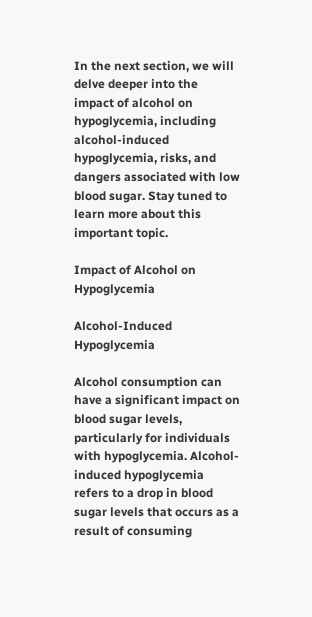In the next section, we will delve deeper into the impact of alcohol on hypoglycemia, including alcohol-induced hypoglycemia, risks, and dangers associated with low blood sugar. Stay tuned to learn more about this important topic.

Impact of Alcohol on Hypoglycemia

Alcohol-Induced Hypoglycemia

Alcohol consumption can have a significant impact on blood sugar levels, particularly for individuals with hypoglycemia. Alcohol-induced hypoglycemia refers to a drop in blood sugar levels that occurs as a result of consuming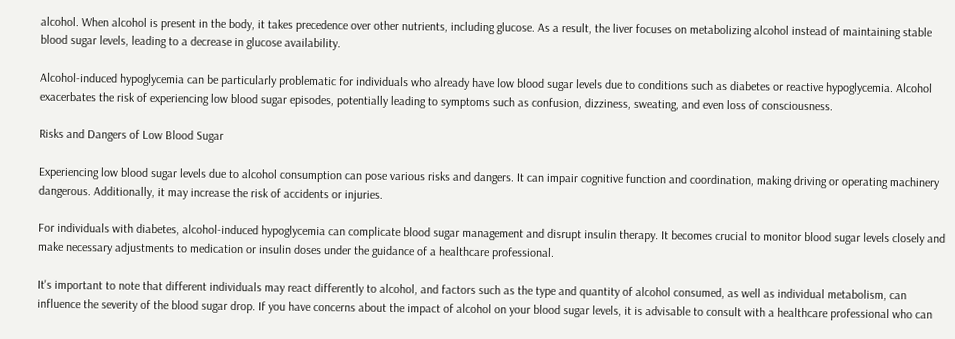alcohol. When alcohol is present in the body, it takes precedence over other nutrients, including glucose. As a result, the liver focuses on metabolizing alcohol instead of maintaining stable blood sugar levels, leading to a decrease in glucose availability.

Alcohol-induced hypoglycemia can be particularly problematic for individuals who already have low blood sugar levels due to conditions such as diabetes or reactive hypoglycemia. Alcohol exacerbates the risk of experiencing low blood sugar episodes, potentially leading to symptoms such as confusion, dizziness, sweating, and even loss of consciousness.

Risks and Dangers of Low Blood Sugar

Experiencing low blood sugar levels due to alcohol consumption can pose various risks and dangers. It can impair cognitive function and coordination, making driving or operating machinery dangerous. Additionally, it may increase the risk of accidents or injuries.

For individuals with diabetes, alcohol-induced hypoglycemia can complicate blood sugar management and disrupt insulin therapy. It becomes crucial to monitor blood sugar levels closely and make necessary adjustments to medication or insulin doses under the guidance of a healthcare professional.

It's important to note that different individuals may react differently to alcohol, and factors such as the type and quantity of alcohol consumed, as well as individual metabolism, can influence the severity of the blood sugar drop. If you have concerns about the impact of alcohol on your blood sugar levels, it is advisable to consult with a healthcare professional who can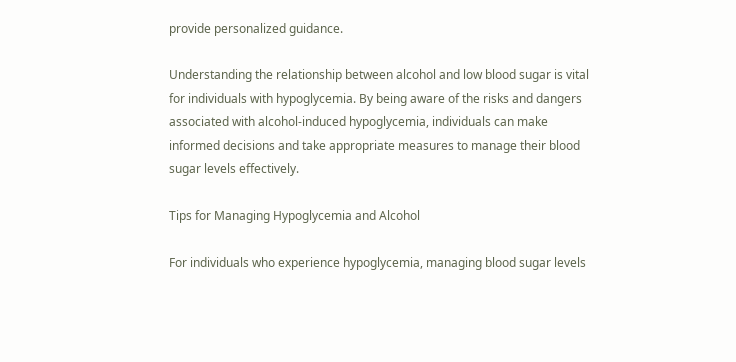provide personalized guidance.

Understanding the relationship between alcohol and low blood sugar is vital for individuals with hypoglycemia. By being aware of the risks and dangers associated with alcohol-induced hypoglycemia, individuals can make informed decisions and take appropriate measures to manage their blood sugar levels effectively.

Tips for Managing Hypoglycemia and Alcohol

For individuals who experience hypoglycemia, managing blood sugar levels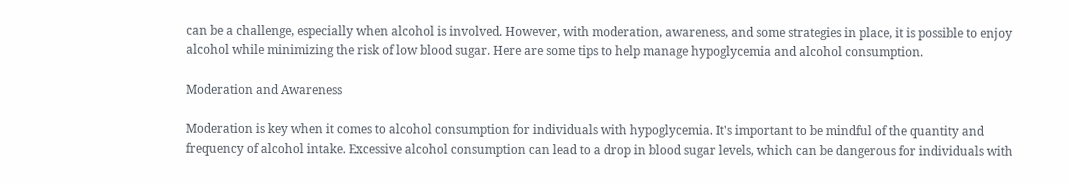can be a challenge, especially when alcohol is involved. However, with moderation, awareness, and some strategies in place, it is possible to enjoy alcohol while minimizing the risk of low blood sugar. Here are some tips to help manage hypoglycemia and alcohol consumption.

Moderation and Awareness

Moderation is key when it comes to alcohol consumption for individuals with hypoglycemia. It's important to be mindful of the quantity and frequency of alcohol intake. Excessive alcohol consumption can lead to a drop in blood sugar levels, which can be dangerous for individuals with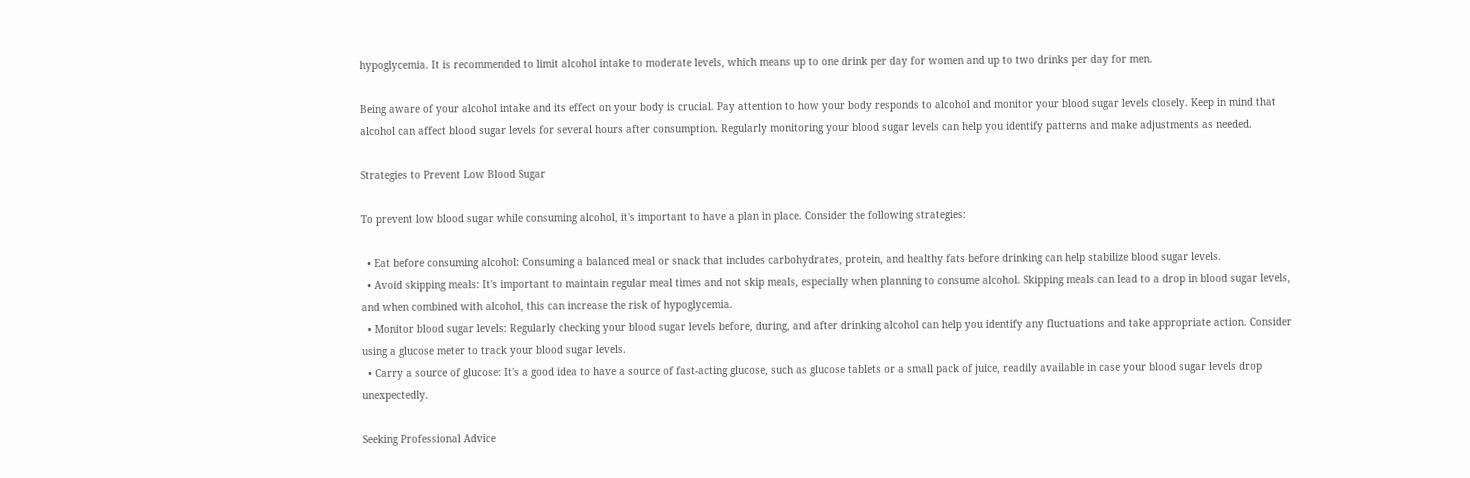hypoglycemia. It is recommended to limit alcohol intake to moderate levels, which means up to one drink per day for women and up to two drinks per day for men.

Being aware of your alcohol intake and its effect on your body is crucial. Pay attention to how your body responds to alcohol and monitor your blood sugar levels closely. Keep in mind that alcohol can affect blood sugar levels for several hours after consumption. Regularly monitoring your blood sugar levels can help you identify patterns and make adjustments as needed.

Strategies to Prevent Low Blood Sugar

To prevent low blood sugar while consuming alcohol, it's important to have a plan in place. Consider the following strategies:

  • Eat before consuming alcohol: Consuming a balanced meal or snack that includes carbohydrates, protein, and healthy fats before drinking can help stabilize blood sugar levels.
  • Avoid skipping meals: It's important to maintain regular meal times and not skip meals, especially when planning to consume alcohol. Skipping meals can lead to a drop in blood sugar levels, and when combined with alcohol, this can increase the risk of hypoglycemia.
  • Monitor blood sugar levels: Regularly checking your blood sugar levels before, during, and after drinking alcohol can help you identify any fluctuations and take appropriate action. Consider using a glucose meter to track your blood sugar levels.
  • Carry a source of glucose: It's a good idea to have a source of fast-acting glucose, such as glucose tablets or a small pack of juice, readily available in case your blood sugar levels drop unexpectedly.

Seeking Professional Advice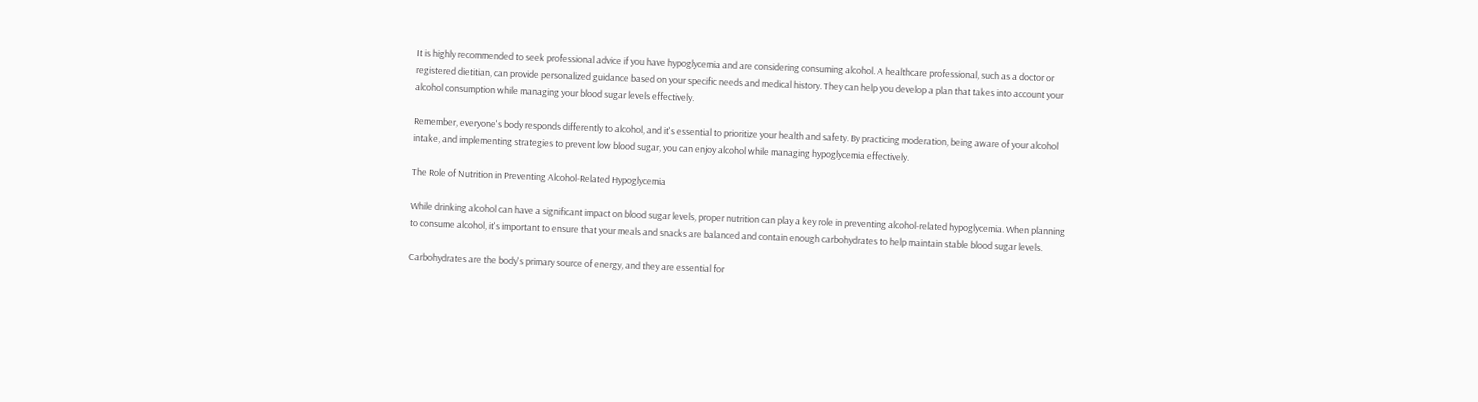It is highly recommended to seek professional advice if you have hypoglycemia and are considering consuming alcohol. A healthcare professional, such as a doctor or registered dietitian, can provide personalized guidance based on your specific needs and medical history. They can help you develop a plan that takes into account your alcohol consumption while managing your blood sugar levels effectively.

Remember, everyone's body responds differently to alcohol, and it's essential to prioritize your health and safety. By practicing moderation, being aware of your alcohol intake, and implementing strategies to prevent low blood sugar, you can enjoy alcohol while managing hypoglycemia effectively.

The Role of Nutrition in Preventing Alcohol-Related Hypoglycemia

While drinking alcohol can have a significant impact on blood sugar levels, proper nutrition can play a key role in preventing alcohol-related hypoglycemia. When planning to consume alcohol, it's important to ensure that your meals and snacks are balanced and contain enough carbohydrates to help maintain stable blood sugar levels.

Carbohydrates are the body's primary source of energy, and they are essential for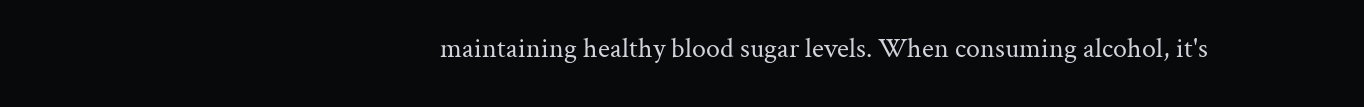maintaining healthy blood sugar levels. When consuming alcohol, it's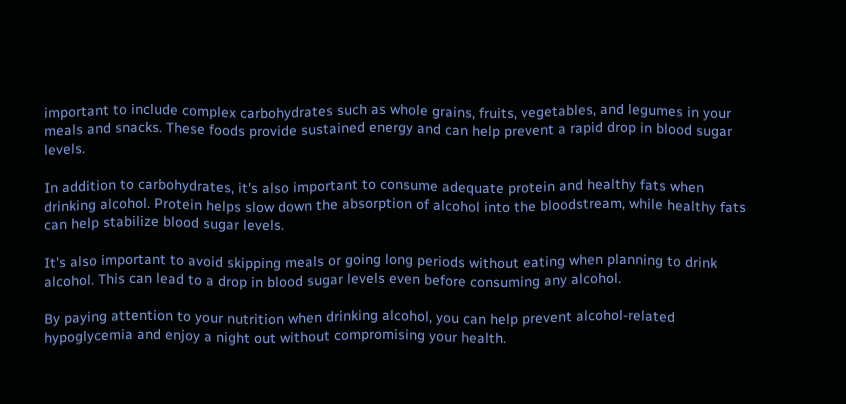important to include complex carbohydrates such as whole grains, fruits, vegetables, and legumes in your meals and snacks. These foods provide sustained energy and can help prevent a rapid drop in blood sugar levels.

In addition to carbohydrates, it's also important to consume adequate protein and healthy fats when drinking alcohol. Protein helps slow down the absorption of alcohol into the bloodstream, while healthy fats can help stabilize blood sugar levels.

It's also important to avoid skipping meals or going long periods without eating when planning to drink alcohol. This can lead to a drop in blood sugar levels even before consuming any alcohol.

By paying attention to your nutrition when drinking alcohol, you can help prevent alcohol-related hypoglycemia and enjoy a night out without compromising your health.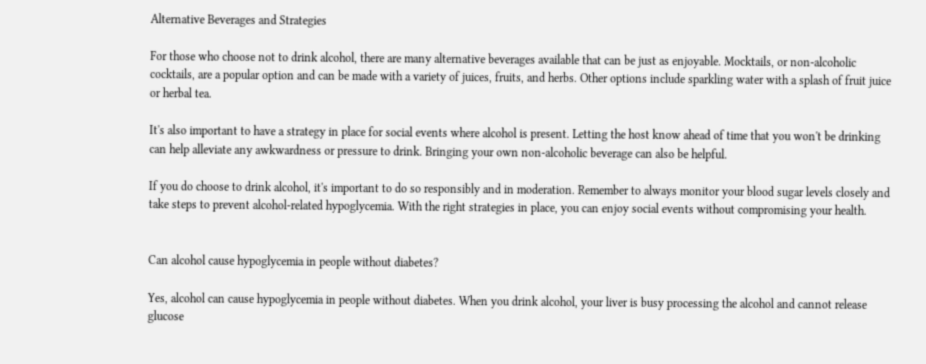Alternative Beverages and Strategies

For those who choose not to drink alcohol, there are many alternative beverages available that can be just as enjoyable. Mocktails, or non-alcoholic cocktails, are a popular option and can be made with a variety of juices, fruits, and herbs. Other options include sparkling water with a splash of fruit juice or herbal tea.

It's also important to have a strategy in place for social events where alcohol is present. Letting the host know ahead of time that you won't be drinking can help alleviate any awkwardness or pressure to drink. Bringing your own non-alcoholic beverage can also be helpful.

If you do choose to drink alcohol, it's important to do so responsibly and in moderation. Remember to always monitor your blood sugar levels closely and take steps to prevent alcohol-related hypoglycemia. With the right strategies in place, you can enjoy social events without compromising your health.


Can alcohol cause hypoglycemia in people without diabetes?

Yes, alcohol can cause hypoglycemia in people without diabetes. When you drink alcohol, your liver is busy processing the alcohol and cannot release glucose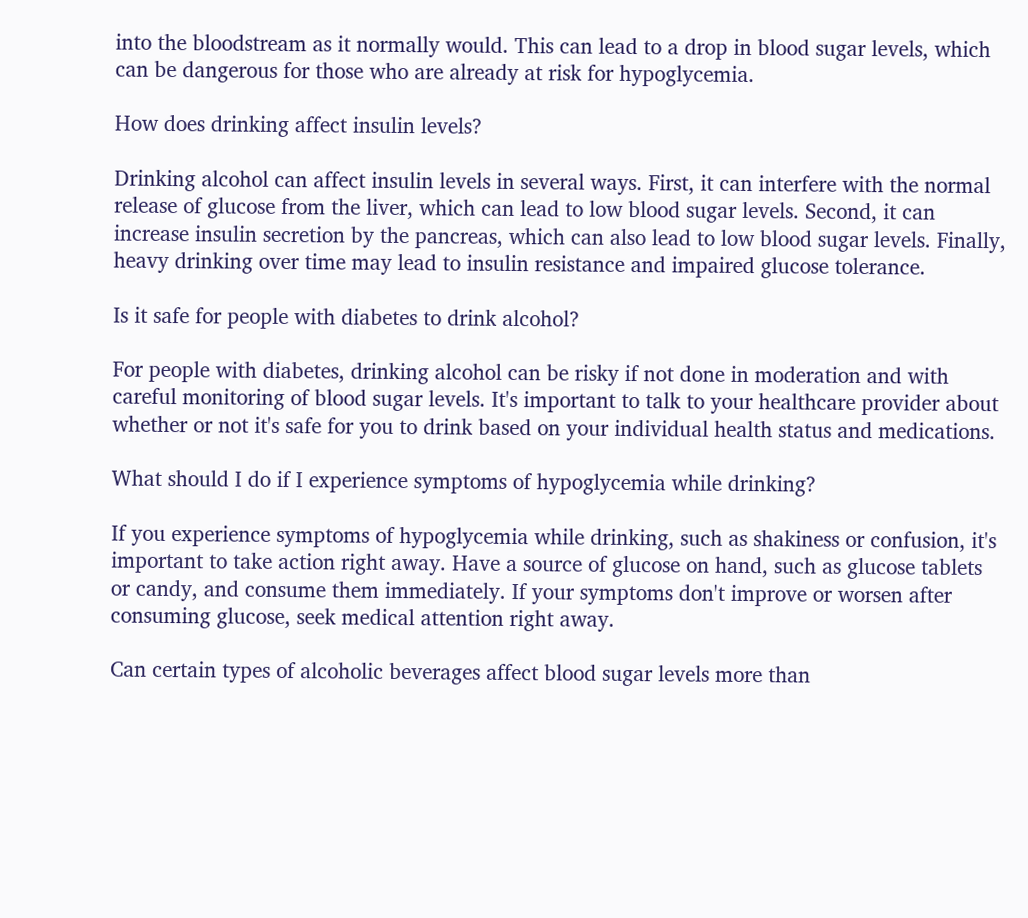into the bloodstream as it normally would. This can lead to a drop in blood sugar levels, which can be dangerous for those who are already at risk for hypoglycemia.

How does drinking affect insulin levels?

Drinking alcohol can affect insulin levels in several ways. First, it can interfere with the normal release of glucose from the liver, which can lead to low blood sugar levels. Second, it can increase insulin secretion by the pancreas, which can also lead to low blood sugar levels. Finally, heavy drinking over time may lead to insulin resistance and impaired glucose tolerance.

Is it safe for people with diabetes to drink alcohol?

For people with diabetes, drinking alcohol can be risky if not done in moderation and with careful monitoring of blood sugar levels. It's important to talk to your healthcare provider about whether or not it's safe for you to drink based on your individual health status and medications.

What should I do if I experience symptoms of hypoglycemia while drinking?

If you experience symptoms of hypoglycemia while drinking, such as shakiness or confusion, it's important to take action right away. Have a source of glucose on hand, such as glucose tablets or candy, and consume them immediately. If your symptoms don't improve or worsen after consuming glucose, seek medical attention right away.

Can certain types of alcoholic beverages affect blood sugar levels more than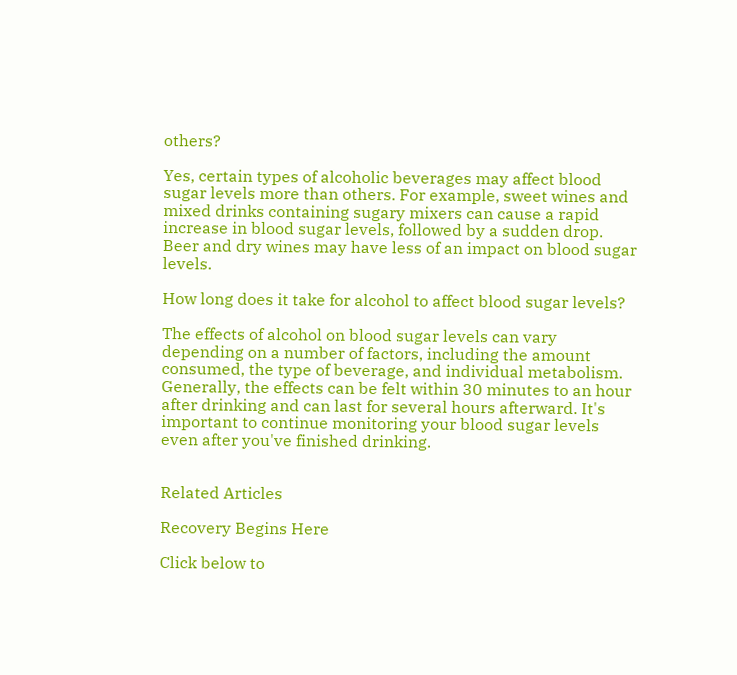others?

Yes, certain types of alcoholic beverages may affect blood sugar levels more than others. For example, sweet wines and mixed drinks containing sugary mixers can cause a rapid increase in blood sugar levels, followed by a sudden drop. Beer and dry wines may have less of an impact on blood sugar levels.

How long does it take for alcohol to affect blood sugar levels?

The effects of alcohol on blood sugar levels can vary depending on a number of factors, including the amount consumed, the type of beverage, and individual metabolism. Generally, the effects can be felt within 30 minutes to an hour after drinking and can last for several hours afterward. It's important to continue monitoring your blood sugar levels even after you've finished drinking.


Related Articles

Recovery Begins Here

Click below to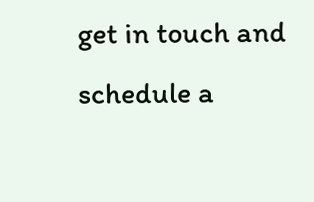get in touch and schedule a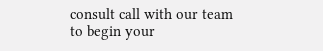consult call with our team to begin your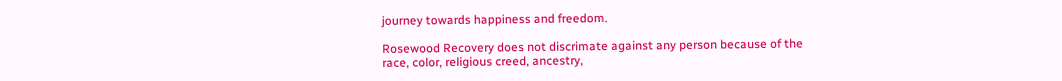journey towards happiness and freedom.

Rosewood Recovery does not discrimate against any person because of the race, color, religious creed, ancestry,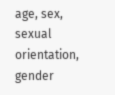age, sex, sexual orientation, gender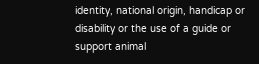identity, national origin, handicap or disability or the use of a guide or support animal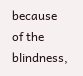because of the blindness,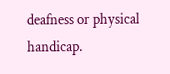deafness or physical handicap.